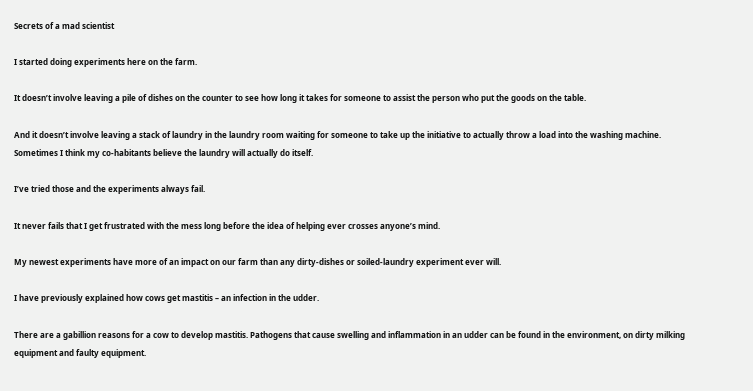Secrets of a mad scientist

I started doing experiments here on the farm.

It doesn’t involve leaving a pile of dishes on the counter to see how long it takes for someone to assist the person who put the goods on the table.

And it doesn’t involve leaving a stack of laundry in the laundry room waiting for someone to take up the initiative to actually throw a load into the washing machine. Sometimes I think my co-habitants believe the laundry will actually do itself.

I’ve tried those and the experiments always fail.

It never fails that I get frustrated with the mess long before the idea of helping ever crosses anyone’s mind.

My newest experiments have more of an impact on our farm than any dirty-dishes or soiled-laundry experiment ever will.

I have previously explained how cows get mastitis – an infection in the udder.

There are a gabillion reasons for a cow to develop mastitis. Pathogens that cause swelling and inflammation in an udder can be found in the environment, on dirty milking equipment and faulty equipment.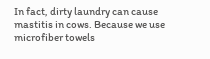In fact, dirty laundry can cause mastitis in cows. Because we use microfiber towels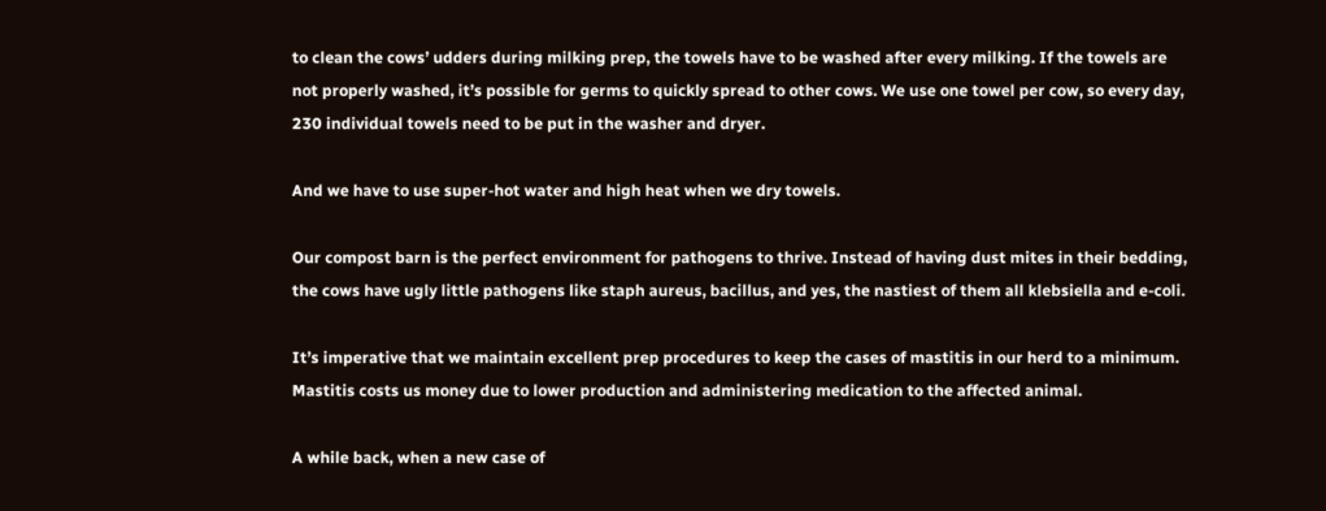to clean the cows’ udders during milking prep, the towels have to be washed after every milking. If the towels are not properly washed, it’s possible for germs to quickly spread to other cows. We use one towel per cow, so every day, 230 individual towels need to be put in the washer and dryer.

And we have to use super-hot water and high heat when we dry towels.

Our compost barn is the perfect environment for pathogens to thrive. Instead of having dust mites in their bedding, the cows have ugly little pathogens like staph aureus, bacillus, and yes, the nastiest of them all klebsiella and e-coli.

It’s imperative that we maintain excellent prep procedures to keep the cases of mastitis in our herd to a minimum. Mastitis costs us money due to lower production and administering medication to the affected animal.

A while back, when a new case of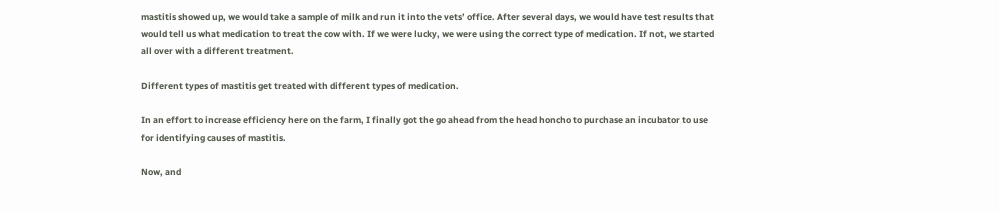mastitis showed up, we would take a sample of milk and run it into the vets’ office. After several days, we would have test results that would tell us what medication to treat the cow with. If we were lucky, we were using the correct type of medication. If not, we started all over with a different treatment.

Different types of mastitis get treated with different types of medication.

In an effort to increase efficiency here on the farm, I finally got the go ahead from the head honcho to purchase an incubator to use for identifying causes of mastitis.

Now, and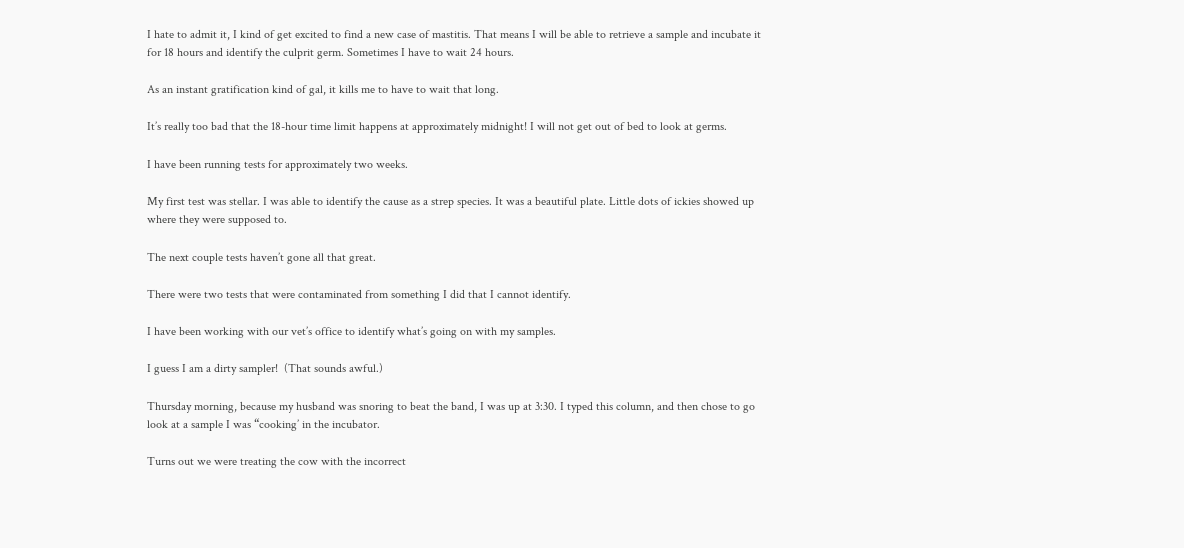I hate to admit it, I kind of get excited to find a new case of mastitis. That means I will be able to retrieve a sample and incubate it for 18 hours and identify the culprit germ. Sometimes I have to wait 24 hours.

As an instant gratification kind of gal, it kills me to have to wait that long.

It’s really too bad that the 18-hour time limit happens at approximately midnight! I will not get out of bed to look at germs.

I have been running tests for approximately two weeks.

My first test was stellar. I was able to identify the cause as a strep species. It was a beautiful plate. Little dots of ickies showed up where they were supposed to.

The next couple tests haven’t gone all that great.

There were two tests that were contaminated from something I did that I cannot identify.

I have been working with our vet’s office to identify what’s going on with my samples.

I guess I am a dirty sampler!  (That sounds awful.)

Thursday morning, because my husband was snoring to beat the band, I was up at 3:30. I typed this column, and then chose to go look at a sample I was “cooking’ in the incubator.

Turns out we were treating the cow with the incorrect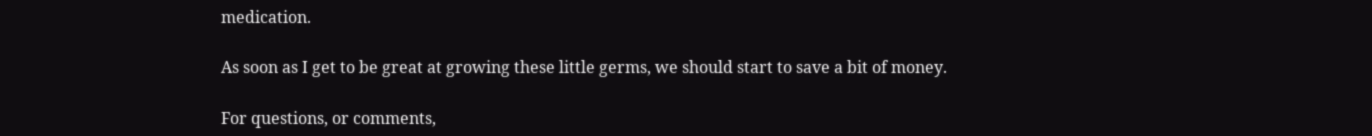medication.

As soon as I get to be great at growing these little germs, we should start to save a bit of money.

For questions, or comments,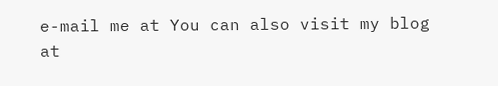e-mail me at You can also visit my blog at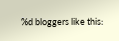%d bloggers like this: